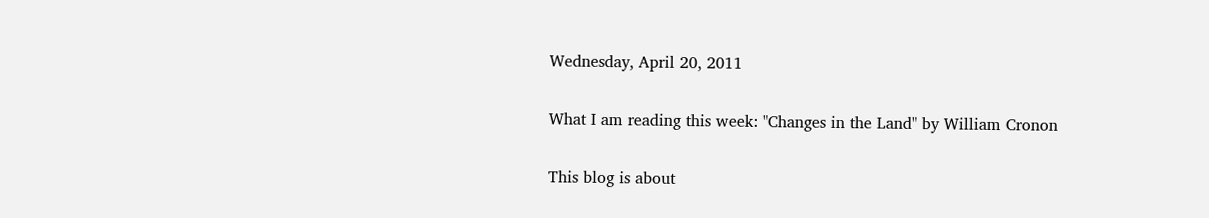Wednesday, April 20, 2011

What I am reading this week: "Changes in the Land" by William Cronon

This blog is about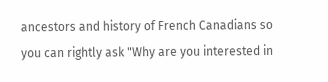ancestors and history of French Canadians so you can rightly ask "Why are you interested in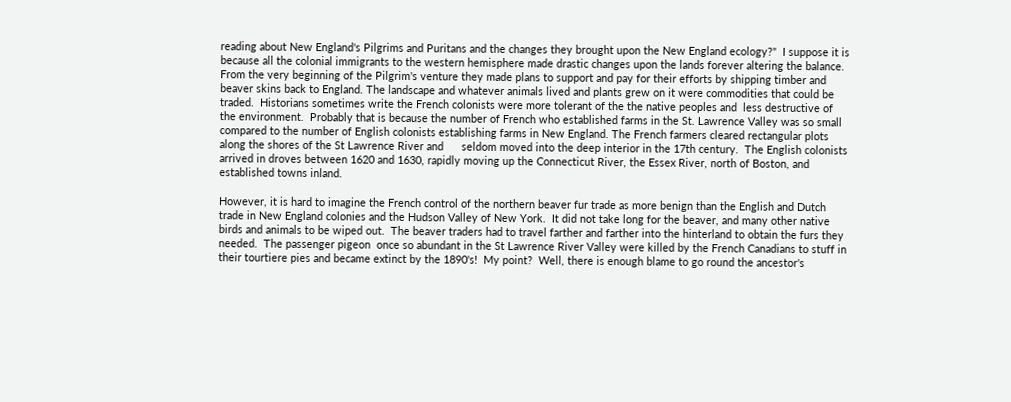reading about New England's Pilgrims and Puritans and the changes they brought upon the New England ecology?"  I suppose it is because all the colonial immigrants to the western hemisphere made drastic changes upon the lands forever altering the balance. From the very beginning of the Pilgrim's venture they made plans to support and pay for their efforts by shipping timber and beaver skins back to England. The landscape and whatever animals lived and plants grew on it were commodities that could be traded.  Historians sometimes write the French colonists were more tolerant of the the native peoples and  less destructive of the environment.  Probably that is because the number of French who established farms in the St. Lawrence Valley was so small compared to the number of English colonists establishing farms in New England. The French farmers cleared rectangular plots along the shores of the St Lawrence River and      seldom moved into the deep interior in the 17th century.  The English colonists arrived in droves between 1620 and 1630, rapidly moving up the Connecticut River, the Essex River, north of Boston, and established towns inland.

However, it is hard to imagine the French control of the northern beaver fur trade as more benign than the English and Dutch trade in New England colonies and the Hudson Valley of New York.  It did not take long for the beaver, and many other native birds and animals to be wiped out.  The beaver traders had to travel farther and farther into the hinterland to obtain the furs they needed.  The passenger pigeon  once so abundant in the St Lawrence River Valley were killed by the French Canadians to stuff in their tourtiere pies and became extinct by the 1890's!  My point?  Well, there is enough blame to go round the ancestor's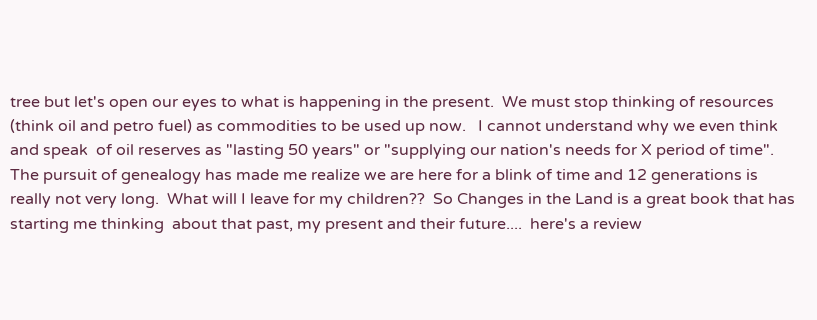tree but let's open our eyes to what is happening in the present.  We must stop thinking of resources (think oil and petro fuel) as commodities to be used up now.   I cannot understand why we even think and speak  of oil reserves as "lasting 50 years" or "supplying our nation's needs for X period of time".  The pursuit of genealogy has made me realize we are here for a blink of time and 12 generations is really not very long.  What will I leave for my children??  So Changes in the Land is a great book that has starting me thinking  about that past, my present and their future....  here's a review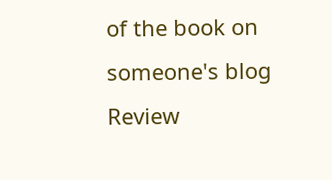of the book on someone's blog Review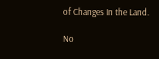of Changes In the Land.

No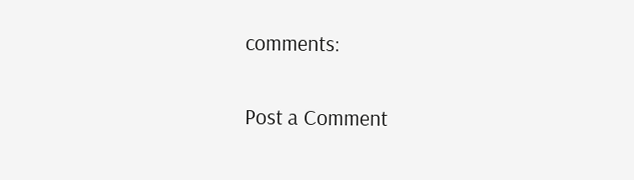comments:

Post a Comment